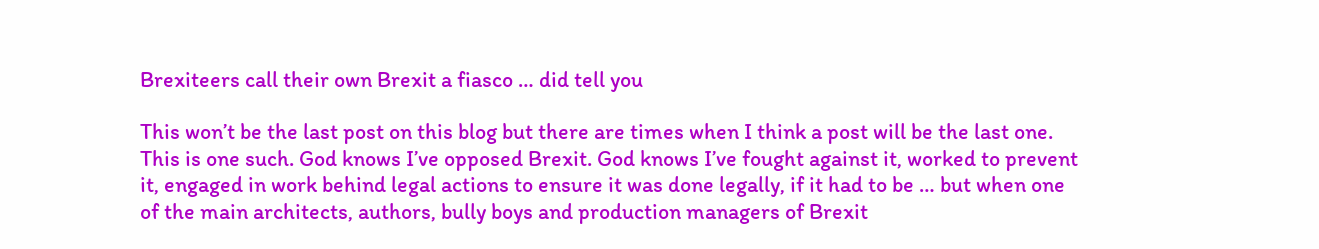Brexiteers call their own Brexit a fiasco … did tell you

This won’t be the last post on this blog but there are times when I think a post will be the last one. This is one such. God knows I’ve opposed Brexit. God knows I’ve fought against it, worked to prevent it, engaged in work behind legal actions to ensure it was done legally, if it had to be … but when one of the main architects, authors, bully boys and production managers of Brexit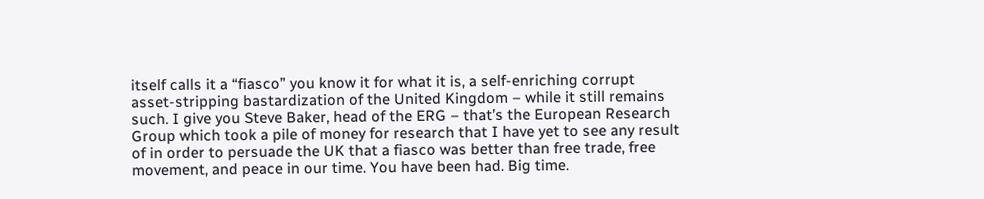itself calls it a “fiasco” you know it for what it is, a self-enriching corrupt asset-stripping bastardization of the United Kingdom – while it still remains such. I give you Steve Baker, head of the ERG – that’s the European Research Group which took a pile of money for research that I have yet to see any result of in order to persuade the UK that a fiasco was better than free trade, free movement, and peace in our time. You have been had. Big time.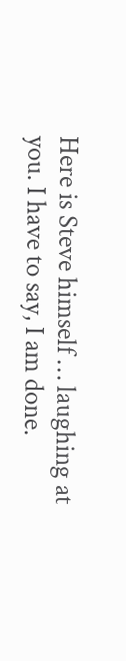Here is Steve himself … laughing at you. I have to say, I am done.